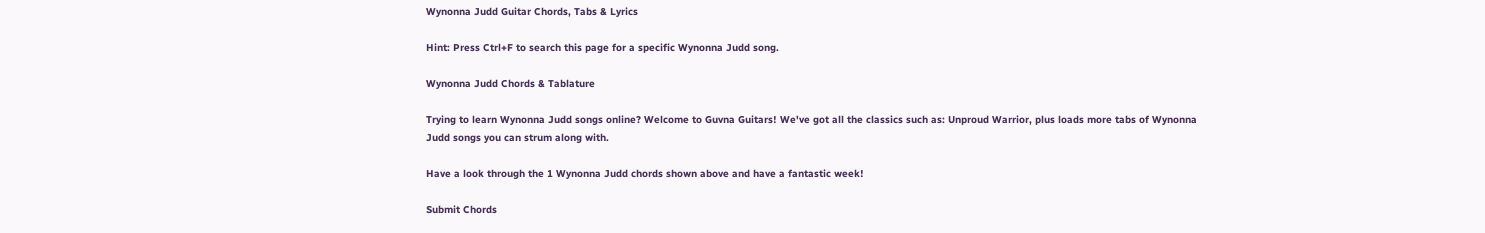Wynonna Judd Guitar Chords, Tabs & Lyrics

Hint: Press Ctrl+F to search this page for a specific Wynonna Judd song.

Wynonna Judd Chords & Tablature

Trying to learn Wynonna Judd songs online? Welcome to Guvna Guitars! We've got all the classics such as: Unproud Warrior, plus loads more tabs of Wynonna Judd songs you can strum along with.

Have a look through the 1 Wynonna Judd chords shown above and have a fantastic week!

Submit Chords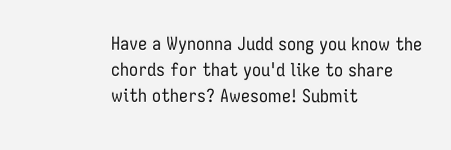Have a Wynonna Judd song you know the chords for that you'd like to share with others? Awesome! Submit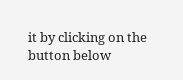it by clicking on the button below